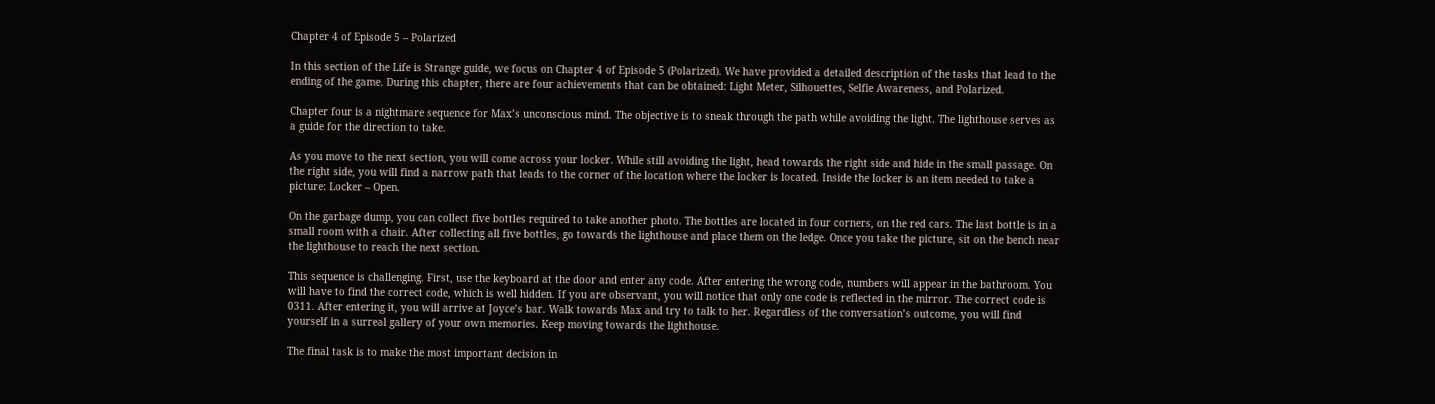Chapter 4 of Episode 5 – Polarized

In this section of the Life is Strange guide, we focus on Chapter 4 of Episode 5 (Polarized). We have provided a detailed description of the tasks that lead to the ending of the game. During this chapter, there are four achievements that can be obtained: Light Meter, Silhouettes, Selfie Awareness, and Polarized.

Chapter four is a nightmare sequence for Max’s unconscious mind. The objective is to sneak through the path while avoiding the light. The lighthouse serves as a guide for the direction to take.

As you move to the next section, you will come across your locker. While still avoiding the light, head towards the right side and hide in the small passage. On the right side, you will find a narrow path that leads to the corner of the location where the locker is located. Inside the locker is an item needed to take a picture: Locker – Open.

On the garbage dump, you can collect five bottles required to take another photo. The bottles are located in four corners, on the red cars. The last bottle is in a small room with a chair. After collecting all five bottles, go towards the lighthouse and place them on the ledge. Once you take the picture, sit on the bench near the lighthouse to reach the next section.

This sequence is challenging. First, use the keyboard at the door and enter any code. After entering the wrong code, numbers will appear in the bathroom. You will have to find the correct code, which is well hidden. If you are observant, you will notice that only one code is reflected in the mirror. The correct code is 0311. After entering it, you will arrive at Joyce’s bar. Walk towards Max and try to talk to her. Regardless of the conversation’s outcome, you will find yourself in a surreal gallery of your own memories. Keep moving towards the lighthouse.

The final task is to make the most important decision in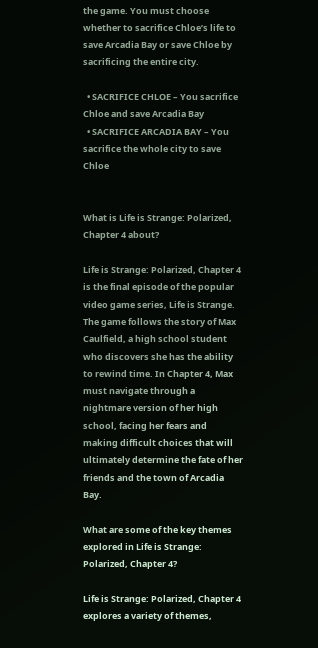the game. You must choose whether to sacrifice Chloe’s life to save Arcadia Bay or save Chloe by sacrificing the entire city.

  • SACRIFICE CHLOE – You sacrifice Chloe and save Arcadia Bay
  • SACRIFICE ARCADIA BAY – You sacrifice the whole city to save Chloe


What is Life is Strange: Polarized, Chapter 4 about?

Life is Strange: Polarized, Chapter 4 is the final episode of the popular video game series, Life is Strange. The game follows the story of Max Caulfield, a high school student who discovers she has the ability to rewind time. In Chapter 4, Max must navigate through a nightmare version of her high school, facing her fears and making difficult choices that will ultimately determine the fate of her friends and the town of Arcadia Bay.

What are some of the key themes explored in Life is Strange: Polarized, Chapter 4?

Life is Strange: Polarized, Chapter 4 explores a variety of themes,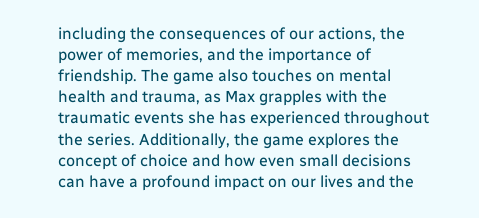including the consequences of our actions, the power of memories, and the importance of friendship. The game also touches on mental health and trauma, as Max grapples with the traumatic events she has experienced throughout the series. Additionally, the game explores the concept of choice and how even small decisions can have a profound impact on our lives and the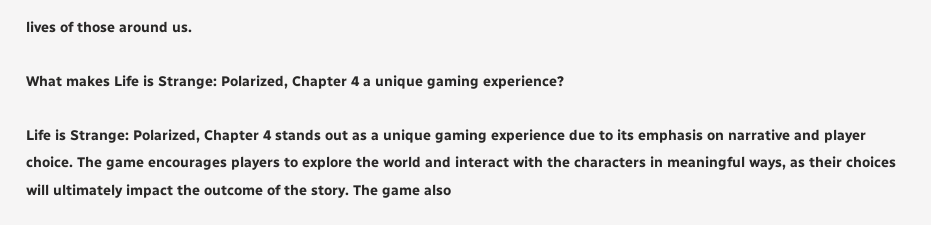lives of those around us.

What makes Life is Strange: Polarized, Chapter 4 a unique gaming experience?

Life is Strange: Polarized, Chapter 4 stands out as a unique gaming experience due to its emphasis on narrative and player choice. The game encourages players to explore the world and interact with the characters in meaningful ways, as their choices will ultimately impact the outcome of the story. The game also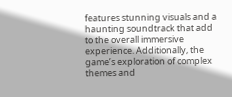features stunning visuals and a haunting soundtrack that add to the overall immersive experience. Additionally, the game’s exploration of complex themes and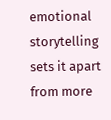emotional storytelling sets it apart from more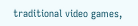traditional video games,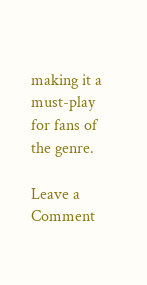making it a must-play for fans of the genre.

Leave a Comment